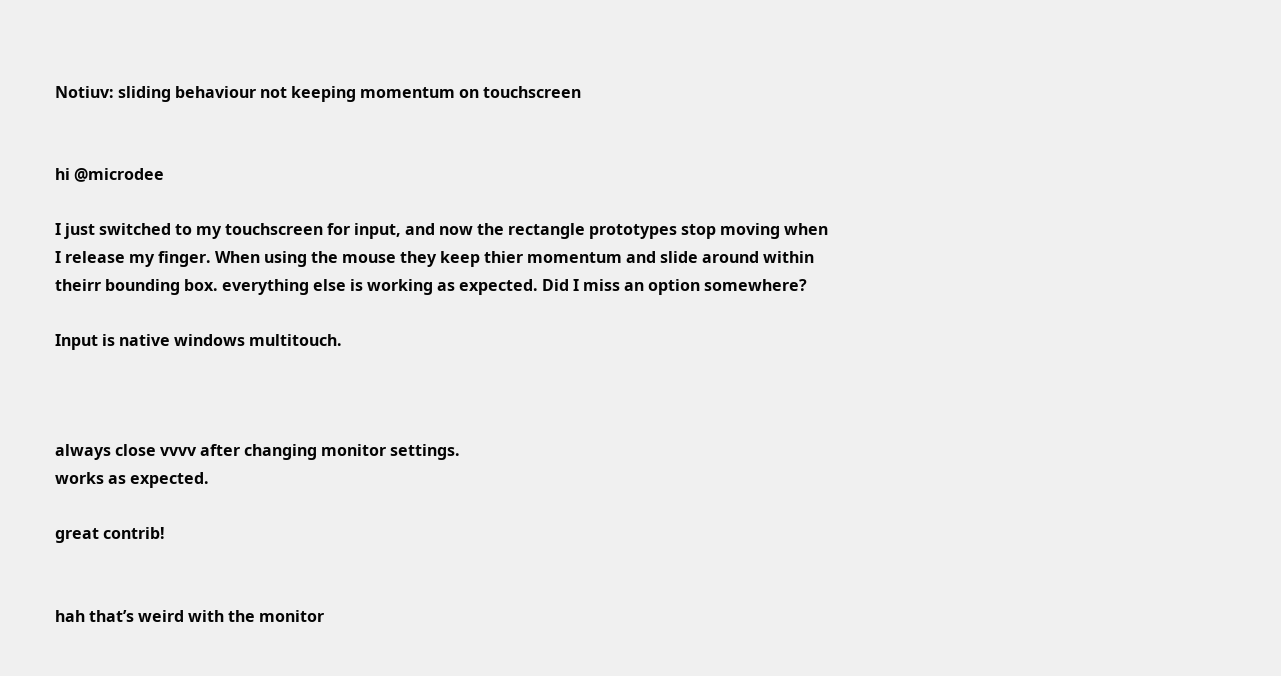Notiuv: sliding behaviour not keeping momentum on touchscreen


hi @microdee

I just switched to my touchscreen for input, and now the rectangle prototypes stop moving when I release my finger. When using the mouse they keep thier momentum and slide around within theirr bounding box. everything else is working as expected. Did I miss an option somewhere?

Input is native windows multitouch.



always close vvvv after changing monitor settings.
works as expected.

great contrib!


hah that’s weird with the monitor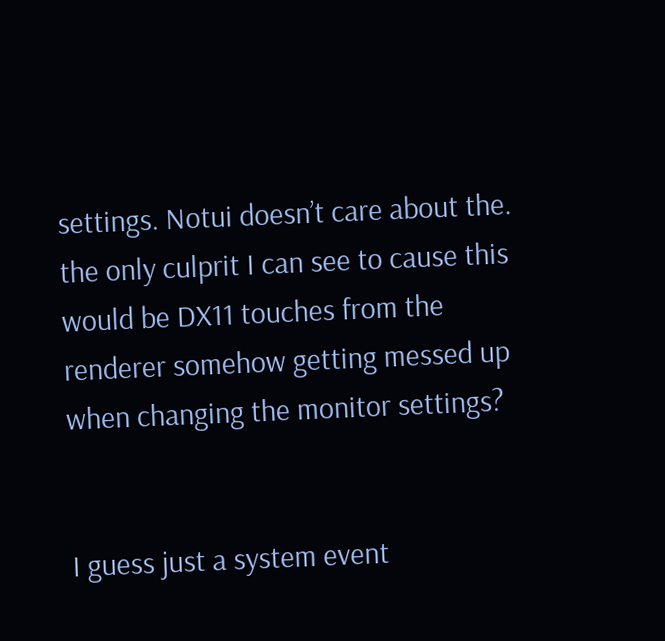settings. Notui doesn’t care about the. the only culprit I can see to cause this would be DX11 touches from the renderer somehow getting messed up when changing the monitor settings?


I guess just a system event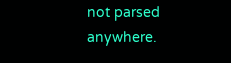not parsed anywhere.